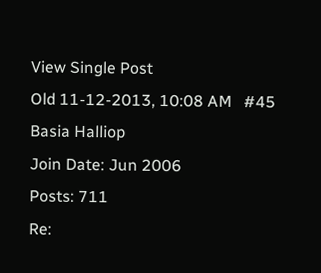View Single Post
Old 11-12-2013, 10:08 AM   #45
Basia Halliop
Join Date: Jun 2006
Posts: 711
Re: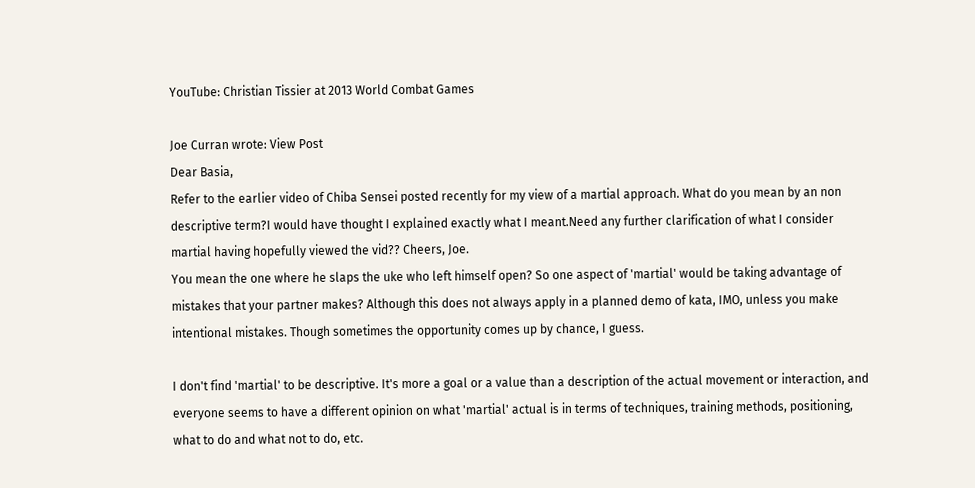YouTube: Christian Tissier at 2013 World Combat Games

Joe Curran wrote: View Post
Dear Basia,
Refer to the earlier video of Chiba Sensei posted recently for my view of a martial approach. What do you mean by an non descriptive term?I would have thought I explained exactly what I meant.Need any further clarification of what I consider martial having hopefully viewed the vid?? Cheers, Joe.
You mean the one where he slaps the uke who left himself open? So one aspect of 'martial' would be taking advantage of mistakes that your partner makes? Although this does not always apply in a planned demo of kata, IMO, unless you make intentional mistakes. Though sometimes the opportunity comes up by chance, I guess.

I don't find 'martial' to be descriptive. It's more a goal or a value than a description of the actual movement or interaction, and everyone seems to have a different opinion on what 'martial' actual is in terms of techniques, training methods, positioning, what to do and what not to do, etc.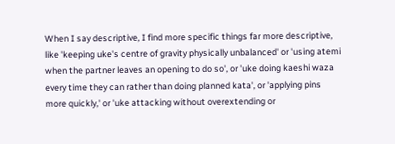When I say descriptive, I find more specific things far more descriptive, like 'keeping uke's centre of gravity physically unbalanced' or 'using atemi when the partner leaves an opening to do so', or 'uke doing kaeshi waza every time they can rather than doing planned kata', or 'applying pins more quickly,' or 'uke attacking without overextending or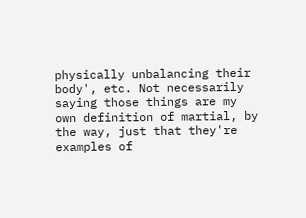physically unbalancing their body', etc. Not necessarily saying those things are my own definition of martial, by the way, just that they're examples of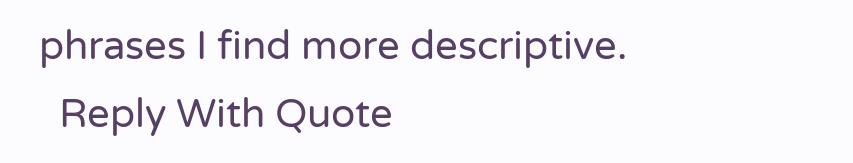phrases I find more descriptive.
  Reply With Quote